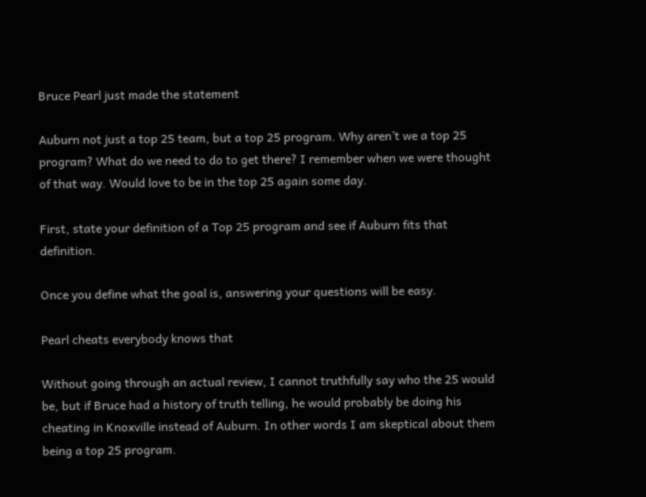Bruce Pearl just made the statement

Auburn not just a top 25 team, but a top 25 program. Why aren’t we a top 25 program? What do we need to do to get there? I remember when we were thought of that way. Would love to be in the top 25 again some day.

First, state your definition of a Top 25 program and see if Auburn fits that definition.

Once you define what the goal is, answering your questions will be easy.

Pearl cheats everybody knows that

Without going through an actual review, I cannot truthfully say who the 25 would be, but if Bruce had a history of truth telling, he would probably be doing his cheating in Knoxville instead of Auburn. In other words I am skeptical about them being a top 25 program.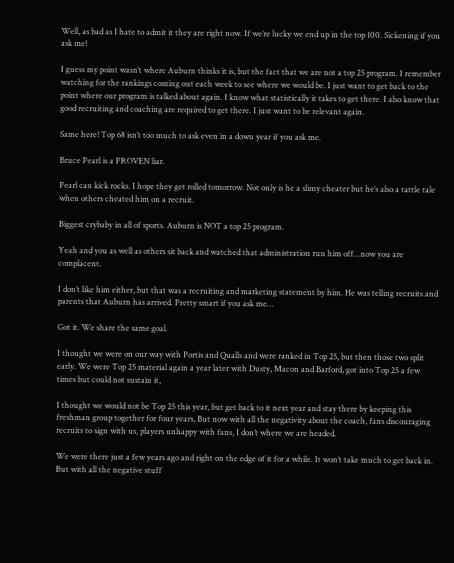Well, as bad as I hate to admit it they are right now. If we’re lucky we end up in the top 100. Sickening if you ask me!

I guess my point wasn’t where Auburn thinks it is, but the fact that we are not a top 25 program. I remember watching for the rankings coming out each week to see where we would be. I just want to get back to the point where our program is talked about again. I know what statistically it takes to get there. I also know that good recruiting and coaching are required to get there. I just want to be relevant again.

Same here! Top 68 isn’t too much to ask even in a down year if you ask me.

Bruce Pearl is a PROVEN liar.

Pearl can kick rocks. I hope they get rolled tomorrow. Not only is he a slimy cheater but he’s also a tattle tale when others cheated him on a recruit.

Biggest crybaby in all of sports. Auburn is NOT a top 25 program.

Yeah and you as well as others sit back and watched that administration run him off…now you are complacent.

I don’t like him either, but that was a recruiting and marketing statement by him. He was telling recruits and parents that Auburn has arrived. Pretty smart if you ask me…

Got it. We share the same goal.

I thought we were on our way with Portis and Qualls and were ranked in Top 25, but then those two split early. We were Top 25 material again a year later with Dusty, Macon and Barford, got into Top 25 a few times but could not sustain it,

I thought we would not be Top 25 this year, but get back to it next year and stay there by keeping this freshman group together for four years, But now with all the negativity about the coach, fans discouraging recruits to sign with us, players unhappy with fans, I don’t where we are headed.

We were there just a few years ago and right on the edge of it for a while. It won’t take much to get back in. But with all the negative stuff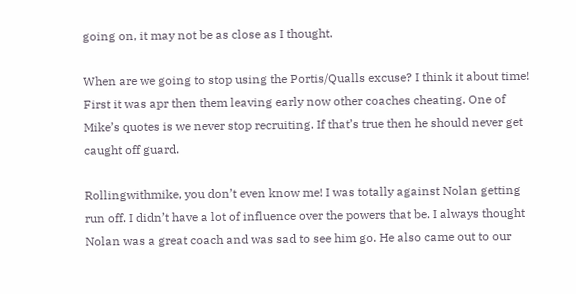going on, it may not be as close as I thought.

When are we going to stop using the Portis/Qualls excuse? I think it about time! First it was apr then them leaving early now other coaches cheating. One of Mike’s quotes is we never stop recruiting. If that’s true then he should never get caught off guard.

Rollingwithmike, you don’t even know me! I was totally against Nolan getting run off. I didn’t have a lot of influence over the powers that be. I always thought Nolan was a great coach and was sad to see him go. He also came out to our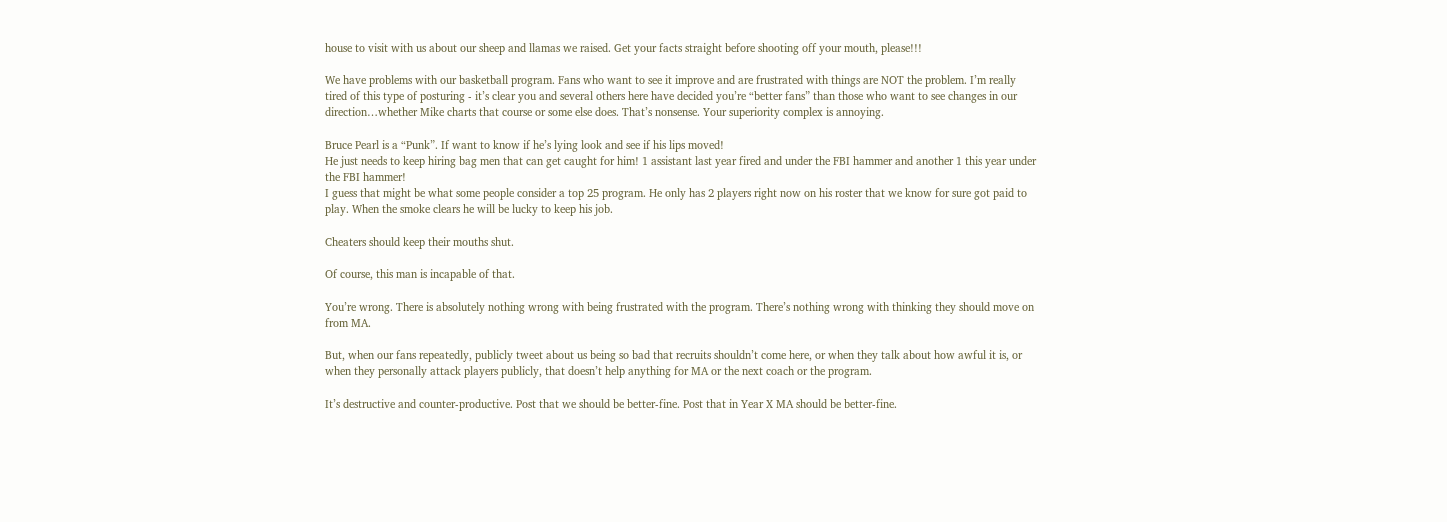house to visit with us about our sheep and llamas we raised. Get your facts straight before shooting off your mouth, please!!!

We have problems with our basketball program. Fans who want to see it improve and are frustrated with things are NOT the problem. I’m really tired of this type of posturing - it’s clear you and several others here have decided you’re “better fans” than those who want to see changes in our direction…whether Mike charts that course or some else does. That’s nonsense. Your superiority complex is annoying.

Bruce Pearl is a “Punk”. If want to know if he’s lying look and see if his lips moved!
He just needs to keep hiring bag men that can get caught for him! 1 assistant last year fired and under the FBI hammer and another 1 this year under the FBI hammer!
I guess that might be what some people consider a top 25 program. He only has 2 players right now on his roster that we know for sure got paid to play. When the smoke clears he will be lucky to keep his job.

Cheaters should keep their mouths shut.

Of course, this man is incapable of that.

You’re wrong. There is absolutely nothing wrong with being frustrated with the program. There’s nothing wrong with thinking they should move on from MA.

But, when our fans repeatedly, publicly tweet about us being so bad that recruits shouldn’t come here, or when they talk about how awful it is, or when they personally attack players publicly, that doesn’t help anything for MA or the next coach or the program.

It’s destructive and counter-productive. Post that we should be better-fine. Post that in Year X MA should be better-fine.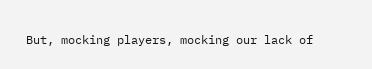But, mocking players, mocking our lack of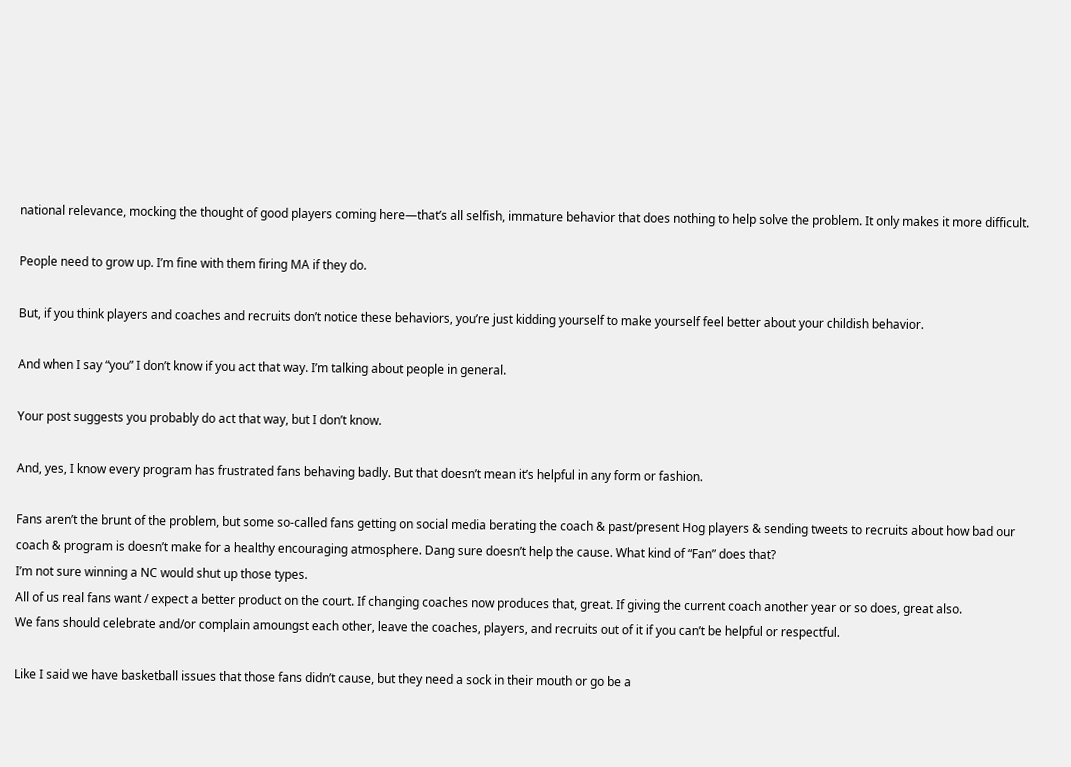national relevance, mocking the thought of good players coming here—that’s all selfish, immature behavior that does nothing to help solve the problem. It only makes it more difficult.

People need to grow up. I’m fine with them firing MA if they do.

But, if you think players and coaches and recruits don’t notice these behaviors, you’re just kidding yourself to make yourself feel better about your childish behavior.

And when I say “you” I don’t know if you act that way. I’m talking about people in general.

Your post suggests you probably do act that way, but I don’t know.

And, yes, I know every program has frustrated fans behaving badly. But that doesn’t mean it’s helpful in any form or fashion.

Fans aren’t the brunt of the problem, but some so-called fans getting on social media berating the coach & past/present Hog players & sending tweets to recruits about how bad our coach & program is doesn’t make for a healthy encouraging atmosphere. Dang sure doesn’t help the cause. What kind of “Fan” does that?
I’m not sure winning a NC would shut up those types.
All of us real fans want / expect a better product on the court. If changing coaches now produces that, great. If giving the current coach another year or so does, great also.
We fans should celebrate and/or complain amoungst each other, leave the coaches, players, and recruits out of it if you can’t be helpful or respectful.

Like I said we have basketball issues that those fans didn’t cause, but they need a sock in their mouth or go be a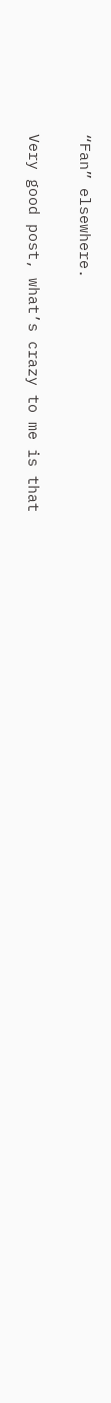“Fan” elsewhere.

Very good post, what’s crazy to me is that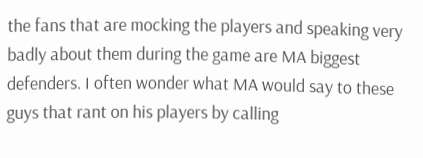the fans that are mocking the players and speaking very badly about them during the game are MA biggest defenders. I often wonder what MA would say to these guys that rant on his players by calling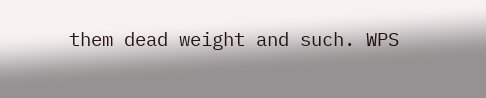them dead weight and such. WPS